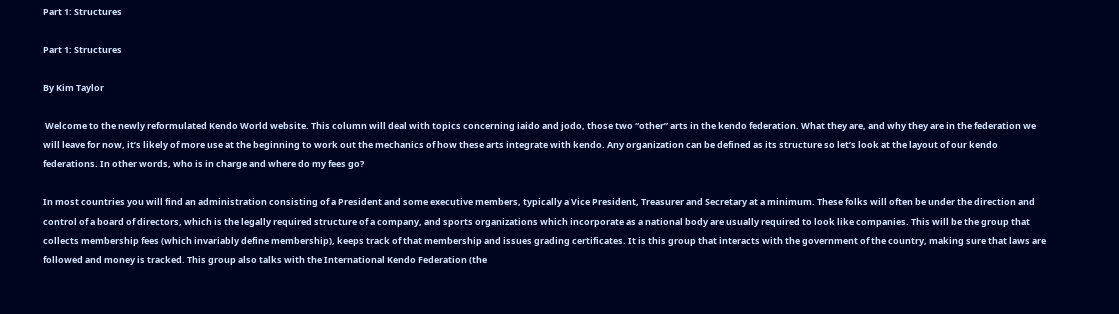Part 1: Structures

Part 1: Structures

By Kim Taylor

 Welcome to the newly reformulated Kendo World website. This column will deal with topics concerning iaido and jodo, those two “other” arts in the kendo federation. What they are, and why they are in the federation we will leave for now, it’s likely of more use at the beginning to work out the mechanics of how these arts integrate with kendo. Any organization can be defined as its structure so let’s look at the layout of our kendo federations. In other words, who is in charge and where do my fees go?

In most countries you will find an administration consisting of a President and some executive members, typically a Vice President, Treasurer and Secretary at a minimum. These folks will often be under the direction and control of a board of directors, which is the legally required structure of a company, and sports organizations which incorporate as a national body are usually required to look like companies. This will be the group that collects membership fees (which invariably define membership), keeps track of that membership and issues grading certificates. It is this group that interacts with the government of the country, making sure that laws are followed and money is tracked. This group also talks with the International Kendo Federation (the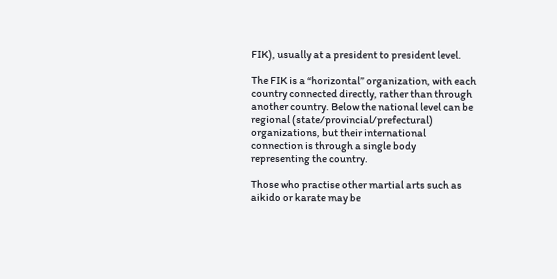FIK), usually at a president to president level.

The FIK is a “horizontal” organization, with each country connected directly, rather than through another country. Below the national level can be regional (state/provincial/prefectural) organizations, but their international connection is through a single body representing the country.

Those who practise other martial arts such as aikido or karate may be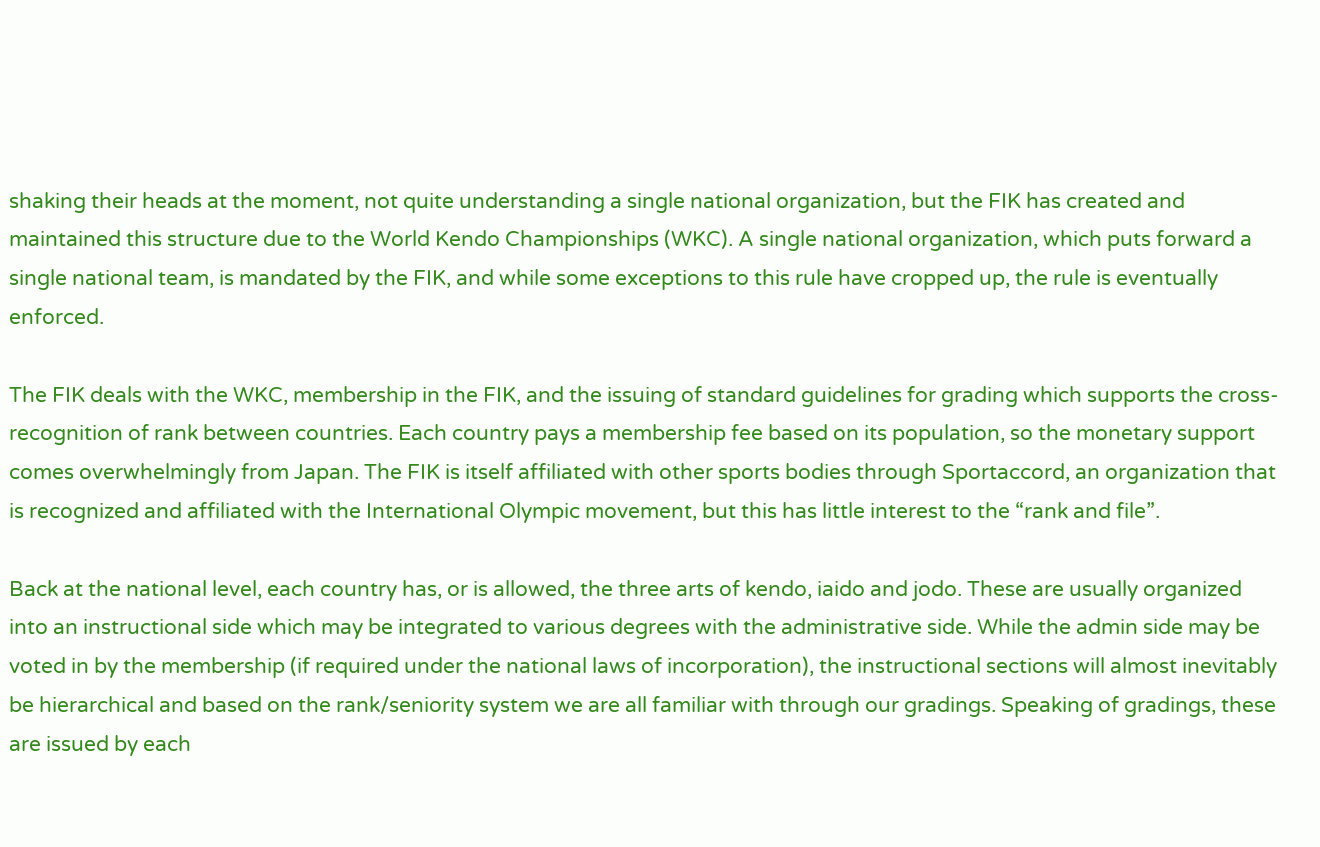shaking their heads at the moment, not quite understanding a single national organization, but the FIK has created and maintained this structure due to the World Kendo Championships (WKC). A single national organization, which puts forward a single national team, is mandated by the FIK, and while some exceptions to this rule have cropped up, the rule is eventually enforced.

The FIK deals with the WKC, membership in the FIK, and the issuing of standard guidelines for grading which supports the cross-recognition of rank between countries. Each country pays a membership fee based on its population, so the monetary support comes overwhelmingly from Japan. The FIK is itself affiliated with other sports bodies through Sportaccord, an organization that is recognized and affiliated with the International Olympic movement, but this has little interest to the “rank and file”.

Back at the national level, each country has, or is allowed, the three arts of kendo, iaido and jodo. These are usually organized into an instructional side which may be integrated to various degrees with the administrative side. While the admin side may be voted in by the membership (if required under the national laws of incorporation), the instructional sections will almost inevitably be hierarchical and based on the rank/seniority system we are all familiar with through our gradings. Speaking of gradings, these are issued by each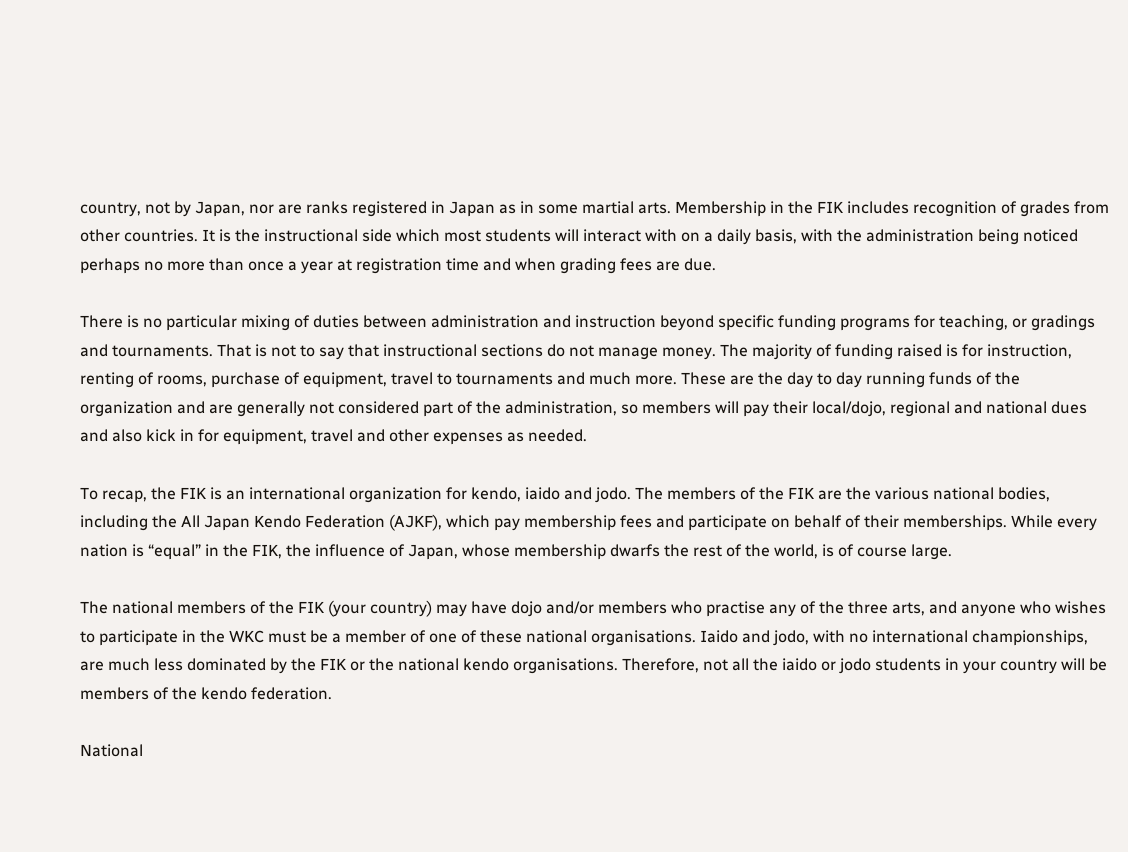country, not by Japan, nor are ranks registered in Japan as in some martial arts. Membership in the FIK includes recognition of grades from other countries. It is the instructional side which most students will interact with on a daily basis, with the administration being noticed perhaps no more than once a year at registration time and when grading fees are due.

There is no particular mixing of duties between administration and instruction beyond specific funding programs for teaching, or gradings and tournaments. That is not to say that instructional sections do not manage money. The majority of funding raised is for instruction, renting of rooms, purchase of equipment, travel to tournaments and much more. These are the day to day running funds of the organization and are generally not considered part of the administration, so members will pay their local/dojo, regional and national dues and also kick in for equipment, travel and other expenses as needed.

To recap, the FIK is an international organization for kendo, iaido and jodo. The members of the FIK are the various national bodies, including the All Japan Kendo Federation (AJKF), which pay membership fees and participate on behalf of their memberships. While every nation is “equal” in the FIK, the influence of Japan, whose membership dwarfs the rest of the world, is of course large.

The national members of the FIK (your country) may have dojo and/or members who practise any of the three arts, and anyone who wishes to participate in the WKC must be a member of one of these national organisations. Iaido and jodo, with no international championships, are much less dominated by the FIK or the national kendo organisations. Therefore, not all the iaido or jodo students in your country will be members of the kendo federation.

National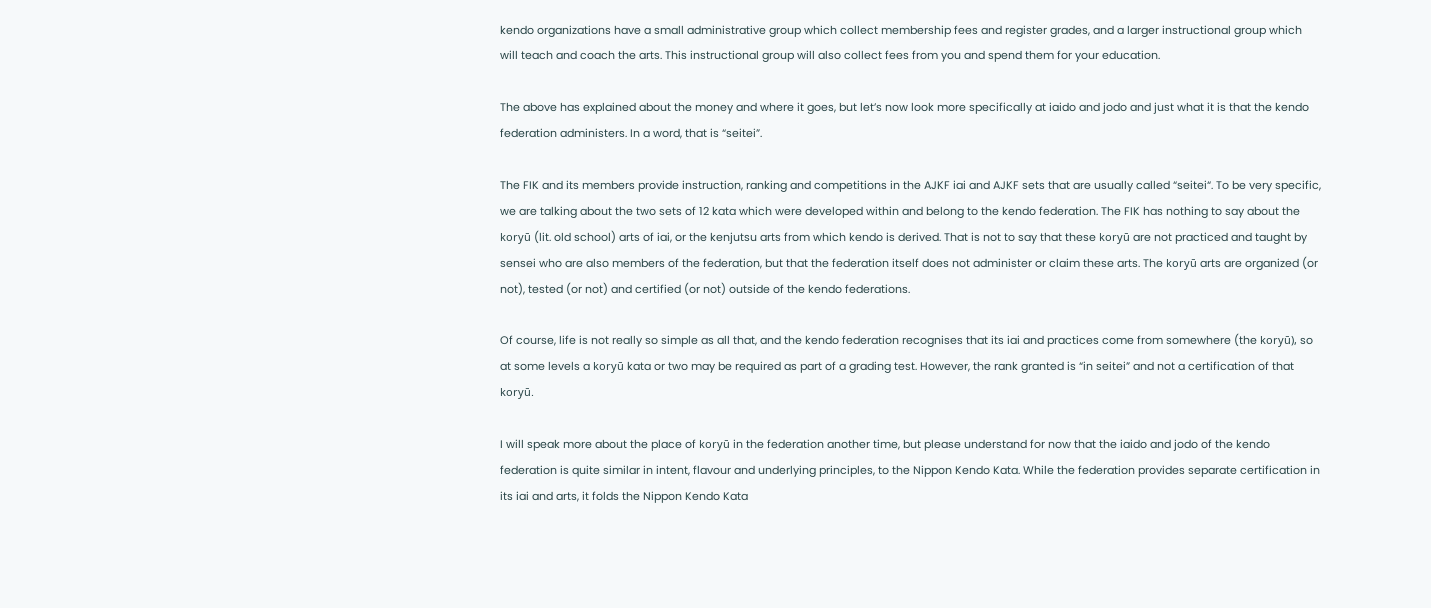kendo organizations have a small administrative group which collect membership fees and register grades, and a larger instructional group which will teach and coach the arts. This instructional group will also collect fees from you and spend them for your education.

The above has explained about the money and where it goes, but let’s now look more specifically at iaido and jodo and just what it is that the kendo federation administers. In a word, that is “seitei”.

The FIK and its members provide instruction, ranking and competitions in the AJKF iai and AJKF sets that are usually called “seitei“. To be very specific, we are talking about the two sets of 12 kata which were developed within and belong to the kendo federation. The FIK has nothing to say about the koryū (lit. old school) arts of iai, or the kenjutsu arts from which kendo is derived. That is not to say that these koryū are not practiced and taught by sensei who are also members of the federation, but that the federation itself does not administer or claim these arts. The koryū arts are organized (or not), tested (or not) and certified (or not) outside of the kendo federations.

Of course, life is not really so simple as all that, and the kendo federation recognises that its iai and practices come from somewhere (the koryū), so at some levels a koryū kata or two may be required as part of a grading test. However, the rank granted is “in seitei” and not a certification of that koryū.

I will speak more about the place of koryū in the federation another time, but please understand for now that the iaido and jodo of the kendo federation is quite similar in intent, flavour and underlying principles, to the Nippon Kendo Kata. While the federation provides separate certification in its iai and arts, it folds the Nippon Kendo Kata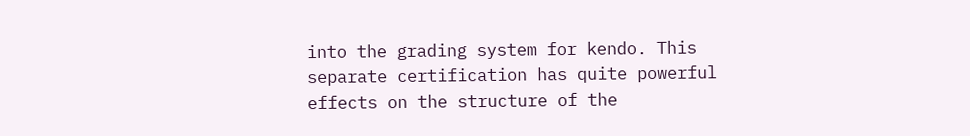into the grading system for kendo. This separate certification has quite powerful effects on the structure of the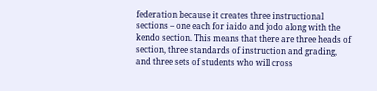federation because it creates three instructional sections – one each for iaido and jodo along with the kendo section. This means that there are three heads of section, three standards of instruction and grading, and three sets of students who will cross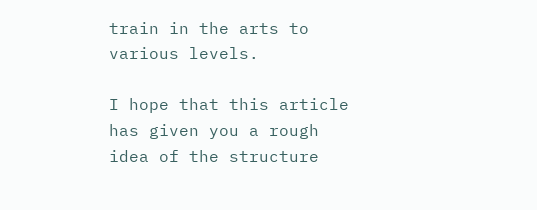train in the arts to various levels.

I hope that this article has given you a rough idea of the structure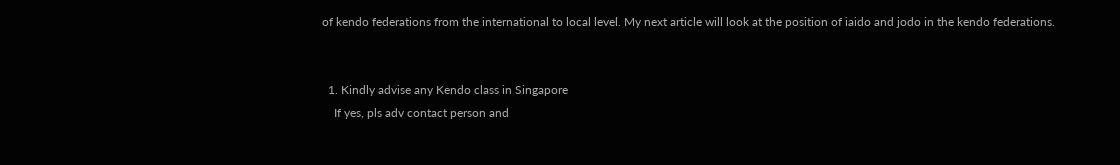of kendo federations from the international to local level. My next article will look at the position of iaido and jodo in the kendo federations.


  1. Kindly advise any Kendo class in Singapore
    If yes, pls adv contact person and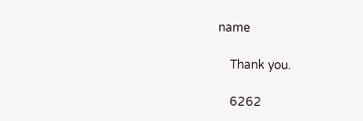name

    Thank you.

    6262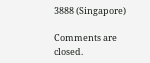3888 (Singapore)

Comments are closed.